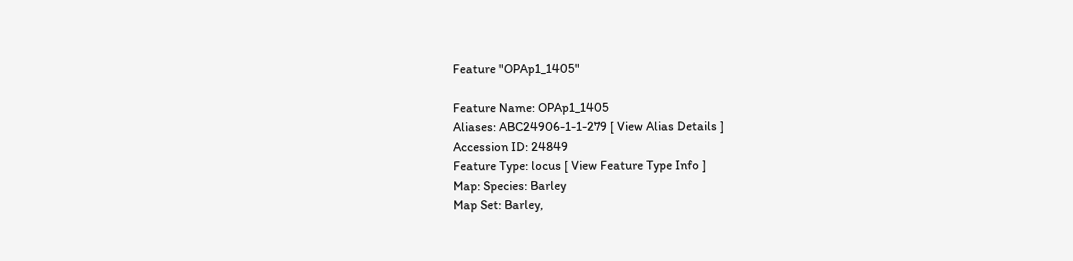Feature "OPAp1_1405"

Feature Name: OPAp1_1405
Aliases: ABC24906-1-1-279 [ View Alias Details ]
Accession ID: 24849
Feature Type: locus [ View Feature Type Info ]
Map: Species: Barley
Map Set: Barley,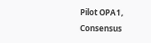Pilot OPA1, Consensus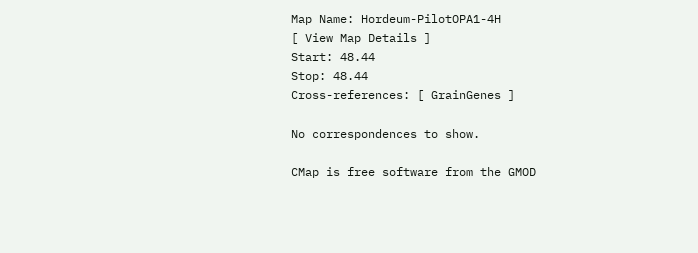Map Name: Hordeum-PilotOPA1-4H
[ View Map Details ]
Start: 48.44
Stop: 48.44
Cross-references: [ GrainGenes ]

No correspondences to show.

CMap is free software from the GMOD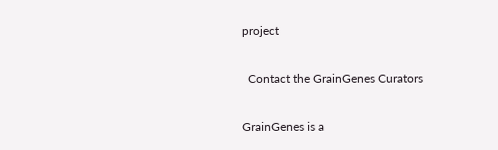project

  Contact the GrainGenes Curators

GrainGenes is a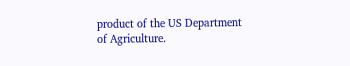product of the US Department of Agriculture.